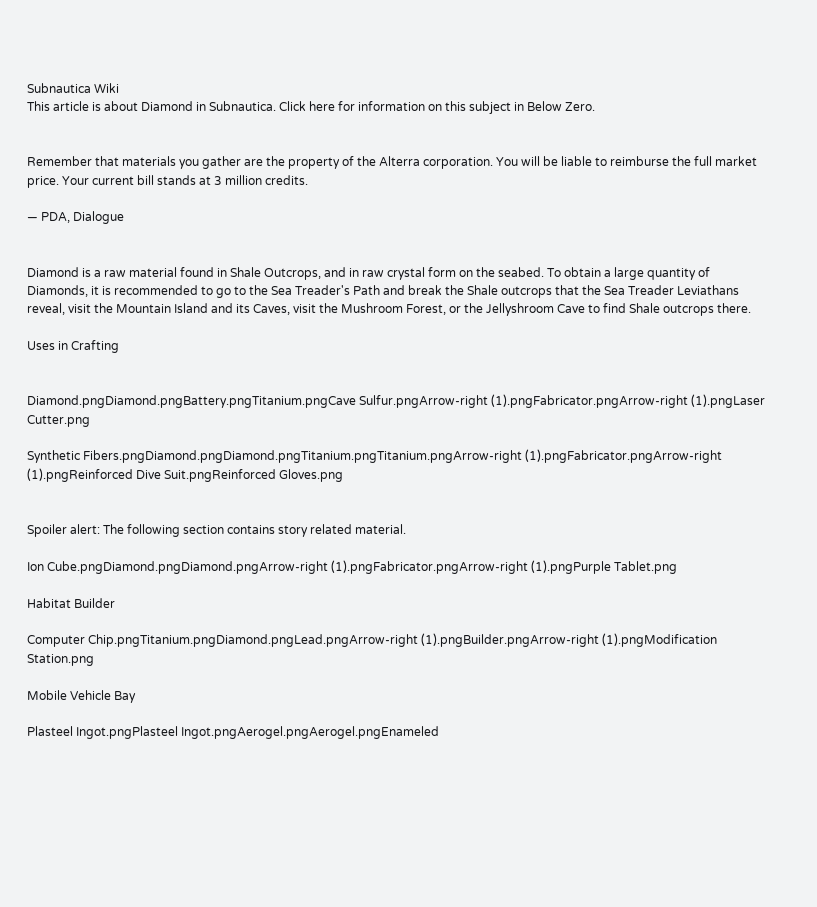Subnautica Wiki
This article is about Diamond in Subnautica. Click here for information on this subject in Below Zero.


Remember that materials you gather are the property of the Alterra corporation. You will be liable to reimburse the full market price. Your current bill stands at 3 million credits.

― PDA, Dialogue


Diamond is a raw material found in Shale Outcrops, and in raw crystal form on the seabed. To obtain a large quantity of Diamonds, it is recommended to go to the Sea Treader's Path and break the Shale outcrops that the Sea Treader Leviathans reveal, visit the Mountain Island and its Caves, visit the Mushroom Forest, or the Jellyshroom Cave to find Shale outcrops there.

Uses in Crafting


Diamond.pngDiamond.pngBattery.pngTitanium.pngCave Sulfur.pngArrow-right (1).pngFabricator.pngArrow-right (1).pngLaser Cutter.png

Synthetic Fibers.pngDiamond.pngDiamond.pngTitanium.pngTitanium.pngArrow-right (1).pngFabricator.pngArrow-right (1).pngReinforced Dive Suit.pngReinforced Gloves.png


Spoiler alert: The following section contains story related material.

Ion Cube.pngDiamond.pngDiamond.pngArrow-right (1).pngFabricator.pngArrow-right (1).pngPurple Tablet.png

Habitat Builder

Computer Chip.pngTitanium.pngDiamond.pngLead.pngArrow-right (1).pngBuilder.pngArrow-right (1).pngModification Station.png

Mobile Vehicle Bay

Plasteel Ingot.pngPlasteel Ingot.pngAerogel.pngAerogel.pngEnameled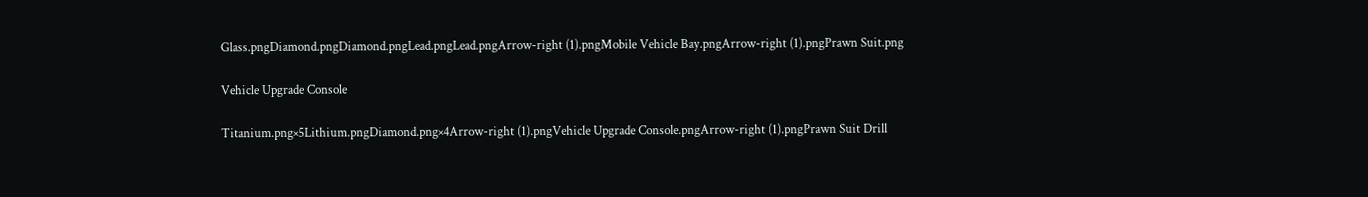Glass.pngDiamond.pngDiamond.pngLead.pngLead.pngArrow-right (1).pngMobile Vehicle Bay.pngArrow-right (1).pngPrawn Suit.png

Vehicle Upgrade Console

Titanium.png×5Lithium.pngDiamond.png×4Arrow-right (1).pngVehicle Upgrade Console.pngArrow-right (1).pngPrawn Suit Drill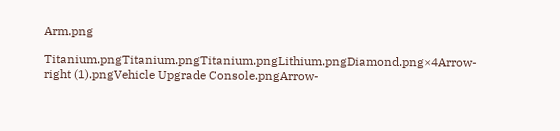Arm.png

Titanium.pngTitanium.pngTitanium.pngLithium.pngDiamond.png×4Arrow-right (1).pngVehicle Upgrade Console.pngArrow-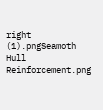right (1).pngSeamoth Hull Reinforcement.png